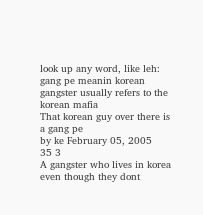look up any word, like leh:
gang pe meanin korean gangster usually refers to the korean mafia
That korean guy over there is a gang pe
by ke February 05, 2005
35 3
A gangster who lives in korea
even though they dont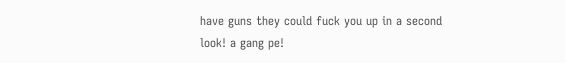have guns they could fuck you up in a second
look! a gang pe!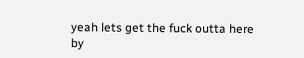yeah lets get the fuck outta here
by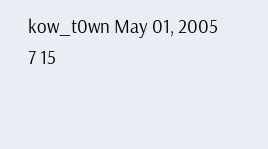kow_t0wn May 01, 2005
7 15